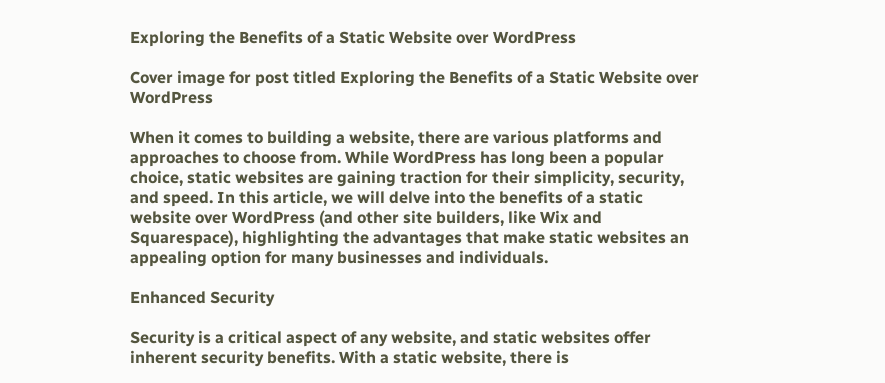Exploring the Benefits of a Static Website over WordPress

Cover image for post titled Exploring the Benefits of a Static Website over WordPress

When it comes to building a website, there are various platforms and approaches to choose from. While WordPress has long been a popular choice, static websites are gaining traction for their simplicity, security, and speed. In this article, we will delve into the benefits of a static website over WordPress (and other site builders, like Wix and Squarespace), highlighting the advantages that make static websites an appealing option for many businesses and individuals.

Enhanced Security

Security is a critical aspect of any website, and static websites offer inherent security benefits. With a static website, there is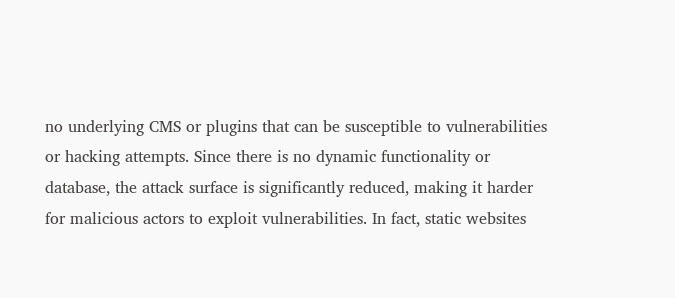no underlying CMS or plugins that can be susceptible to vulnerabilities or hacking attempts. Since there is no dynamic functionality or database, the attack surface is significantly reduced, making it harder for malicious actors to exploit vulnerabilities. In fact, static websites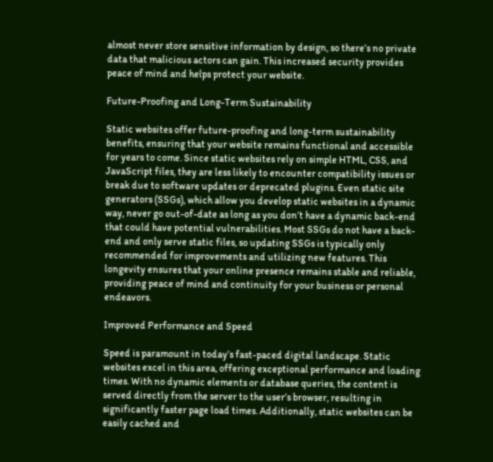almost never store sensitive information by design, so there’s no private data that malicious actors can gain. This increased security provides peace of mind and helps protect your website.

Future-Proofing and Long-Term Sustainability

Static websites offer future-proofing and long-term sustainability benefits, ensuring that your website remains functional and accessible for years to come. Since static websites rely on simple HTML, CSS, and JavaScript files, they are less likely to encounter compatibility issues or break due to software updates or deprecated plugins. Even static site generators (SSGs), which allow you develop static websites in a dynamic way, never go out-of-date as long as you don’t have a dynamic back-end that could have potential vulnerabilities. Most SSGs do not have a back-end and only serve static files, so updating SSGs is typically only recommended for improvements and utilizing new features. This longevity ensures that your online presence remains stable and reliable, providing peace of mind and continuity for your business or personal endeavors.

Improved Performance and Speed

Speed is paramount in today’s fast-paced digital landscape. Static websites excel in this area, offering exceptional performance and loading times. With no dynamic elements or database queries, the content is served directly from the server to the user’s browser, resulting in significantly faster page load times. Additionally, static websites can be easily cached and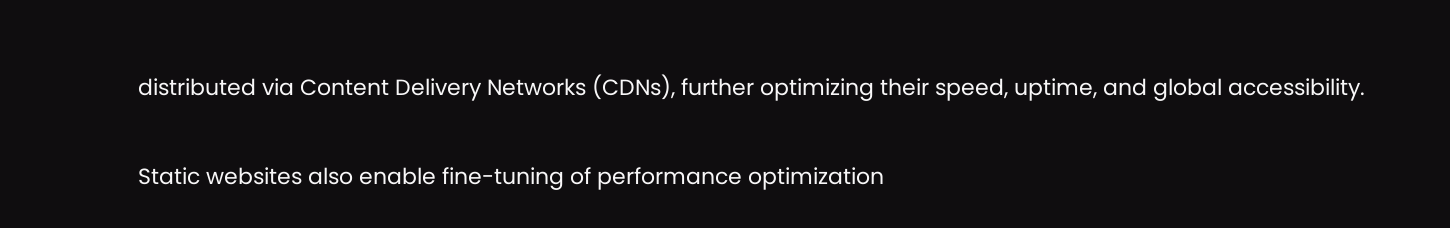distributed via Content Delivery Networks (CDNs), further optimizing their speed, uptime, and global accessibility.

Static websites also enable fine-tuning of performance optimization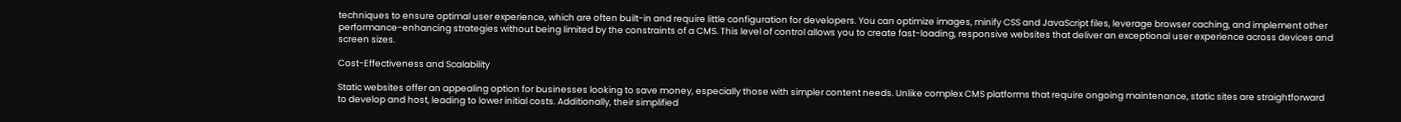techniques to ensure optimal user experience, which are often built-in and require little configuration for developers. You can optimize images, minify CSS and JavaScript files, leverage browser caching, and implement other performance-enhancing strategies without being limited by the constraints of a CMS. This level of control allows you to create fast-loading, responsive websites that deliver an exceptional user experience across devices and screen sizes.

Cost-Effectiveness and Scalability

Static websites offer an appealing option for businesses looking to save money, especially those with simpler content needs. Unlike complex CMS platforms that require ongoing maintenance, static sites are straightforward to develop and host, leading to lower initial costs. Additionally, their simplified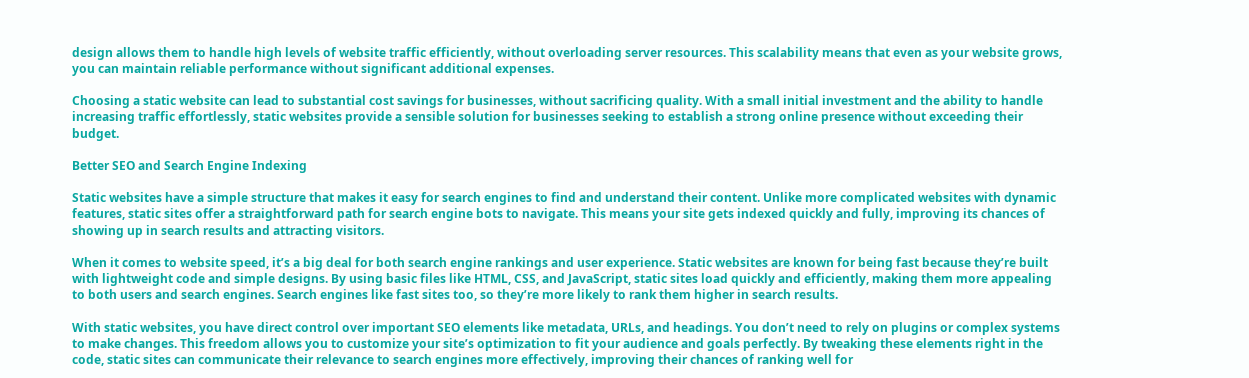design allows them to handle high levels of website traffic efficiently, without overloading server resources. This scalability means that even as your website grows, you can maintain reliable performance without significant additional expenses.

Choosing a static website can lead to substantial cost savings for businesses, without sacrificing quality. With a small initial investment and the ability to handle increasing traffic effortlessly, static websites provide a sensible solution for businesses seeking to establish a strong online presence without exceeding their budget.

Better SEO and Search Engine Indexing

Static websites have a simple structure that makes it easy for search engines to find and understand their content. Unlike more complicated websites with dynamic features, static sites offer a straightforward path for search engine bots to navigate. This means your site gets indexed quickly and fully, improving its chances of showing up in search results and attracting visitors.

When it comes to website speed, it’s a big deal for both search engine rankings and user experience. Static websites are known for being fast because they’re built with lightweight code and simple designs. By using basic files like HTML, CSS, and JavaScript, static sites load quickly and efficiently, making them more appealing to both users and search engines. Search engines like fast sites too, so they’re more likely to rank them higher in search results.

With static websites, you have direct control over important SEO elements like metadata, URLs, and headings. You don’t need to rely on plugins or complex systems to make changes. This freedom allows you to customize your site’s optimization to fit your audience and goals perfectly. By tweaking these elements right in the code, static sites can communicate their relevance to search engines more effectively, improving their chances of ranking well for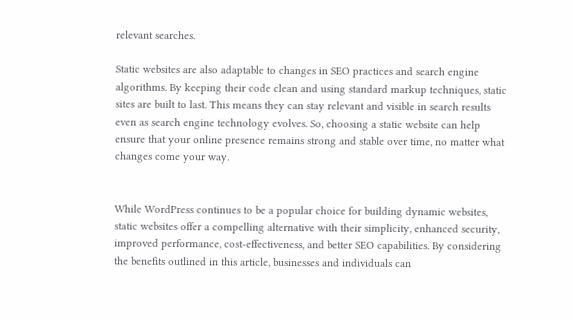relevant searches.

Static websites are also adaptable to changes in SEO practices and search engine algorithms. By keeping their code clean and using standard markup techniques, static sites are built to last. This means they can stay relevant and visible in search results even as search engine technology evolves. So, choosing a static website can help ensure that your online presence remains strong and stable over time, no matter what changes come your way.


While WordPress continues to be a popular choice for building dynamic websites, static websites offer a compelling alternative with their simplicity, enhanced security, improved performance, cost-effectiveness, and better SEO capabilities. By considering the benefits outlined in this article, businesses and individuals can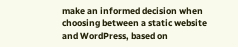make an informed decision when choosing between a static website and WordPress, based on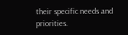their specific needs and priorities.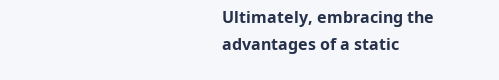Ultimately, embracing the advantages of a static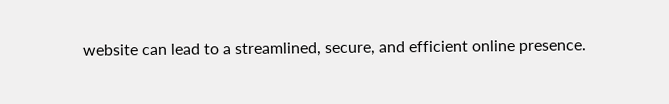website can lead to a streamlined, secure, and efficient online presence.